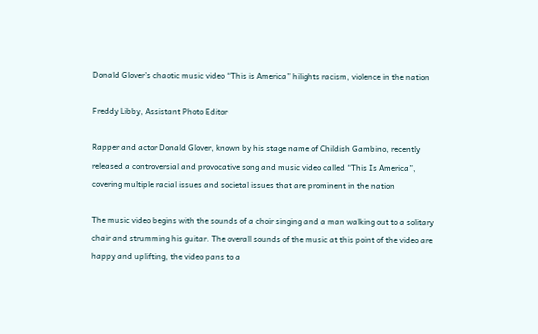Donald Glover’s chaotic music video “This is America” hilights racism, violence in the nation

Freddy Libby, Assistant Photo Editor

Rapper and actor Donald Glover, known by his stage name of Childish Gambino, recently released a controversial and provocative song and music video called “This Is America”, covering multiple racial issues and societal issues that are prominent in the nation

The music video begins with the sounds of a choir singing and a man walking out to a solitary chair and strumming his guitar. The overall sounds of the music at this point of the video are happy and uplifting, the video pans to a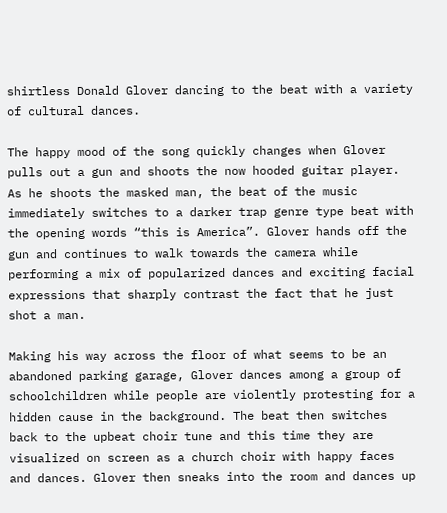shirtless Donald Glover dancing to the beat with a variety of cultural dances.

The happy mood of the song quickly changes when Glover pulls out a gun and shoots the now hooded guitar player. As he shoots the masked man, the beat of the music immediately switches to a darker trap genre type beat with the opening words “this is America”. Glover hands off the gun and continues to walk towards the camera while performing a mix of popularized dances and exciting facial expressions that sharply contrast the fact that he just shot a man.

Making his way across the floor of what seems to be an abandoned parking garage, Glover dances among a group of schoolchildren while people are violently protesting for a hidden cause in the background. The beat then switches back to the upbeat choir tune and this time they are visualized on screen as a church choir with happy faces and dances. Glover then sneaks into the room and dances up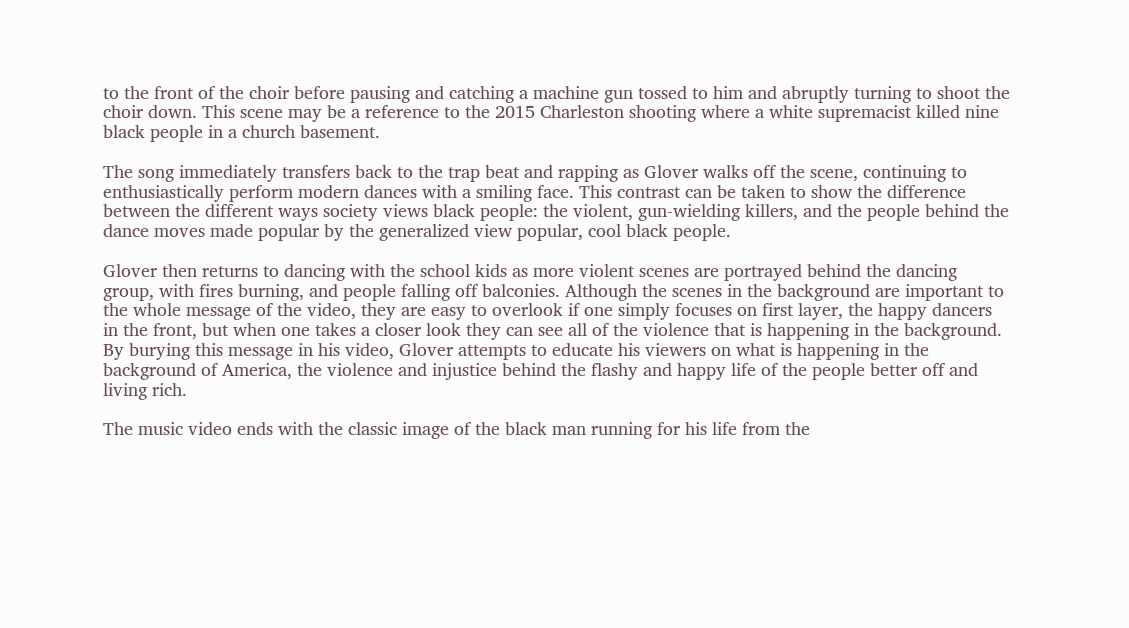to the front of the choir before pausing and catching a machine gun tossed to him and abruptly turning to shoot the choir down. This scene may be a reference to the 2015 Charleston shooting where a white supremacist killed nine black people in a church basement.

The song immediately transfers back to the trap beat and rapping as Glover walks off the scene, continuing to enthusiastically perform modern dances with a smiling face. This contrast can be taken to show the difference between the different ways society views black people: the violent, gun-wielding killers, and the people behind the dance moves made popular by the generalized view popular, cool black people.

Glover then returns to dancing with the school kids as more violent scenes are portrayed behind the dancing group, with fires burning, and people falling off balconies. Although the scenes in the background are important to the whole message of the video, they are easy to overlook if one simply focuses on first layer, the happy dancers in the front, but when one takes a closer look they can see all of the violence that is happening in the background. By burying this message in his video, Glover attempts to educate his viewers on what is happening in the background of America, the violence and injustice behind the flashy and happy life of the people better off and living rich.

The music video ends with the classic image of the black man running for his life from the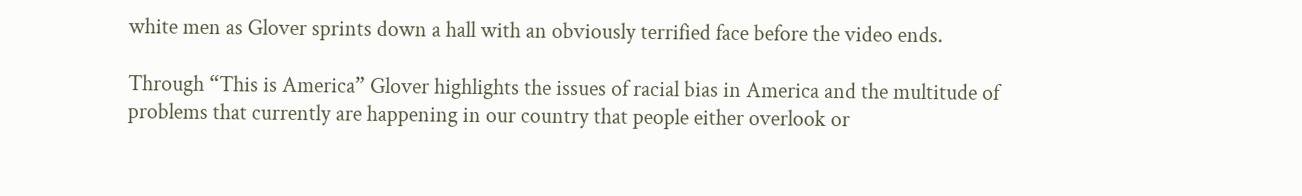white men as Glover sprints down a hall with an obviously terrified face before the video ends.

Through “This is America” Glover highlights the issues of racial bias in America and the multitude of problems that currently are happening in our country that people either overlook or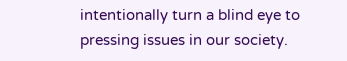intentionally turn a blind eye to pressing issues in our society.